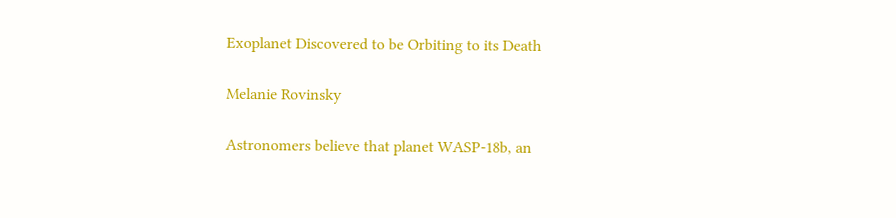Exoplanet Discovered to be Orbiting to its Death

Melanie Rovinsky

Astronomers believe that planet WASP-18b, an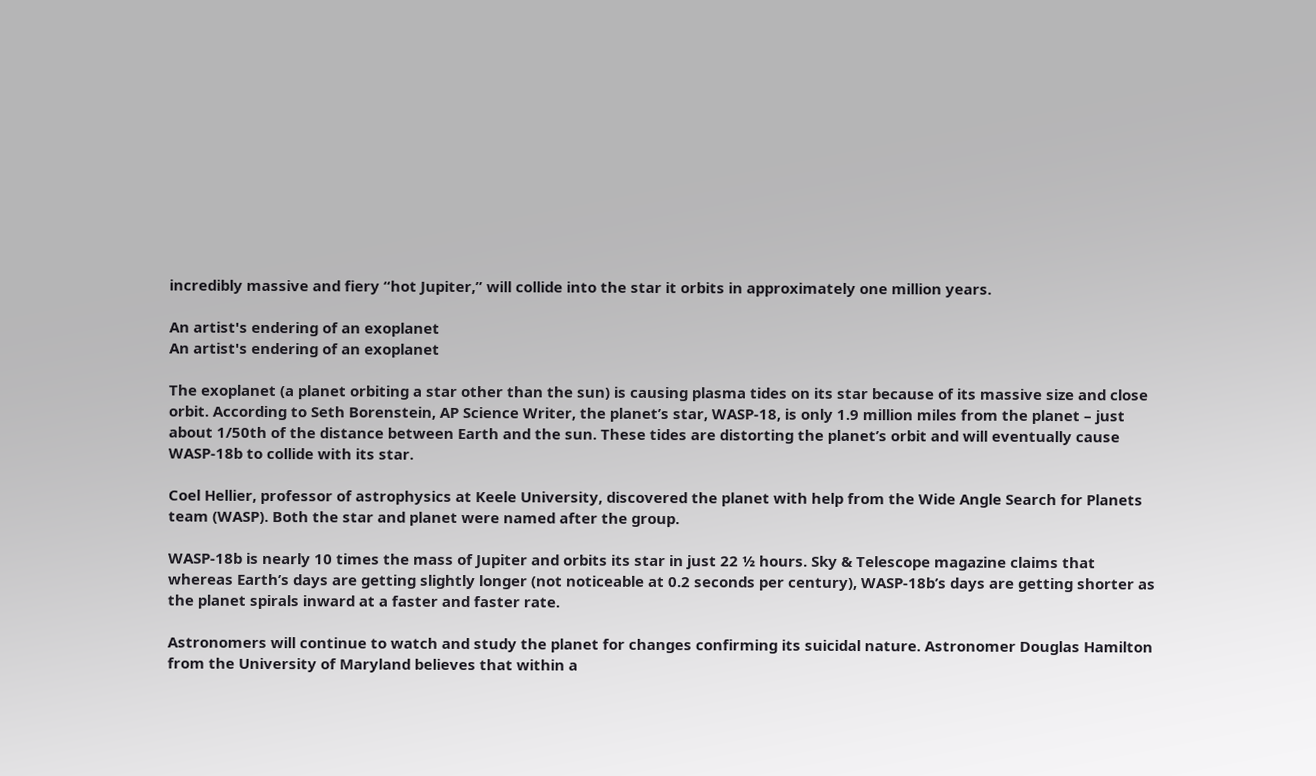incredibly massive and fiery “hot Jupiter,” will collide into the star it orbits in approximately one million years.

An artist's endering of an exoplanet
An artist's endering of an exoplanet

The exoplanet (a planet orbiting a star other than the sun) is causing plasma tides on its star because of its massive size and close orbit. According to Seth Borenstein, AP Science Writer, the planet’s star, WASP-18, is only 1.9 million miles from the planet – just about 1/50th of the distance between Earth and the sun. These tides are distorting the planet’s orbit and will eventually cause WASP-18b to collide with its star.

Coel Hellier, professor of astrophysics at Keele University, discovered the planet with help from the Wide Angle Search for Planets team (WASP). Both the star and planet were named after the group.

WASP-18b is nearly 10 times the mass of Jupiter and orbits its star in just 22 ½ hours. Sky & Telescope magazine claims that whereas Earth’s days are getting slightly longer (not noticeable at 0.2 seconds per century), WASP-18b’s days are getting shorter as the planet spirals inward at a faster and faster rate.

Astronomers will continue to watch and study the planet for changes confirming its suicidal nature. Astronomer Douglas Hamilton from the University of Maryland believes that within a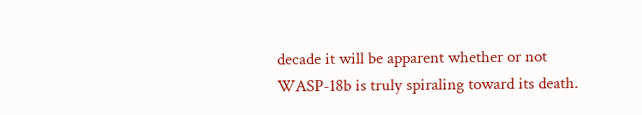decade it will be apparent whether or not WASP-18b is truly spiraling toward its death.